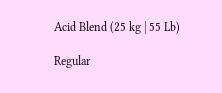Acid Blend (25 kg | 55 Lb)

Regular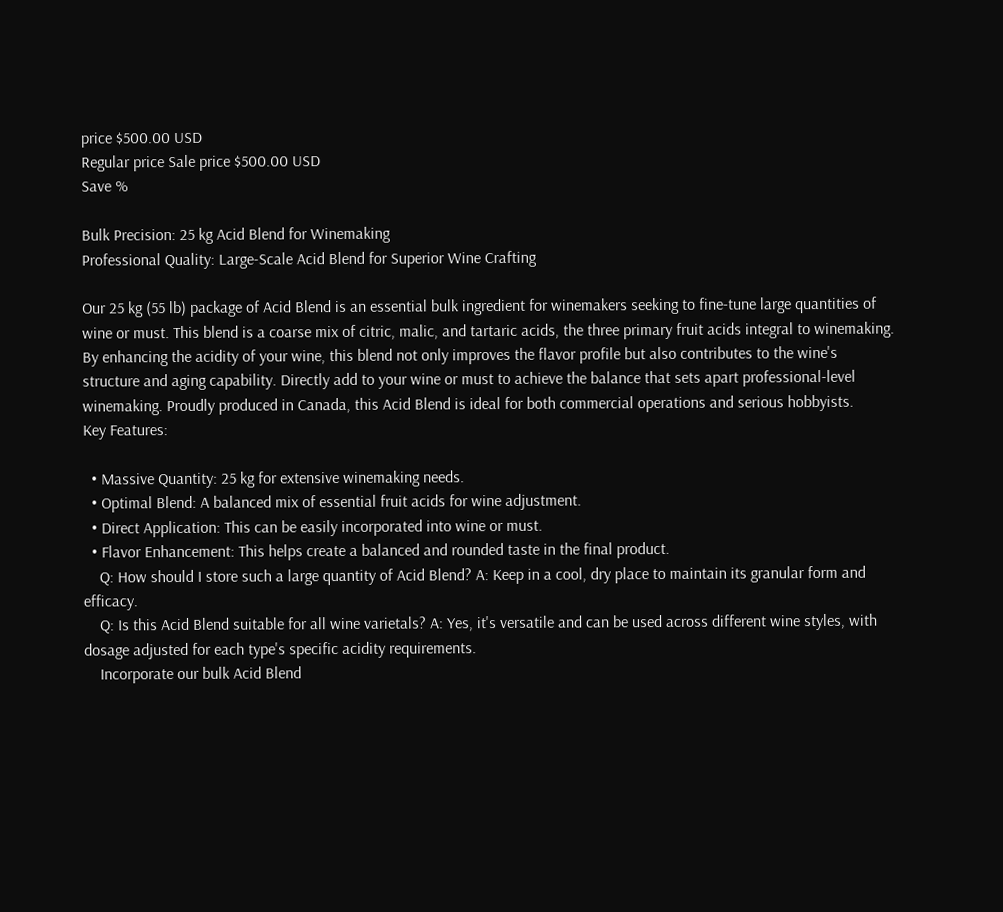price $500.00 USD
Regular price Sale price $500.00 USD
Save %

Bulk Precision: 25 kg Acid Blend for Winemaking
Professional Quality: Large-Scale Acid Blend for Superior Wine Crafting

Our 25 kg (55 lb) package of Acid Blend is an essential bulk ingredient for winemakers seeking to fine-tune large quantities of wine or must. This blend is a coarse mix of citric, malic, and tartaric acids, the three primary fruit acids integral to winemaking. By enhancing the acidity of your wine, this blend not only improves the flavor profile but also contributes to the wine's structure and aging capability. Directly add to your wine or must to achieve the balance that sets apart professional-level winemaking. Proudly produced in Canada, this Acid Blend is ideal for both commercial operations and serious hobbyists.
Key Features:

  • Massive Quantity: 25 kg for extensive winemaking needs.
  • Optimal Blend: A balanced mix of essential fruit acids for wine adjustment.
  • Direct Application: This can be easily incorporated into wine or must.
  • Flavor Enhancement: This helps create a balanced and rounded taste in the final product.
    Q: How should I store such a large quantity of Acid Blend? A: Keep in a cool, dry place to maintain its granular form and efficacy.
    Q: Is this Acid Blend suitable for all wine varietals? A: Yes, it's versatile and can be used across different wine styles, with dosage adjusted for each type's specific acidity requirements.
    Incorporate our bulk Acid Blend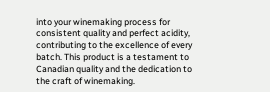into your winemaking process for consistent quality and perfect acidity, contributing to the excellence of every batch. This product is a testament to Canadian quality and the dedication to the craft of winemaking.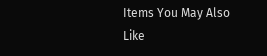Items You May Also Like